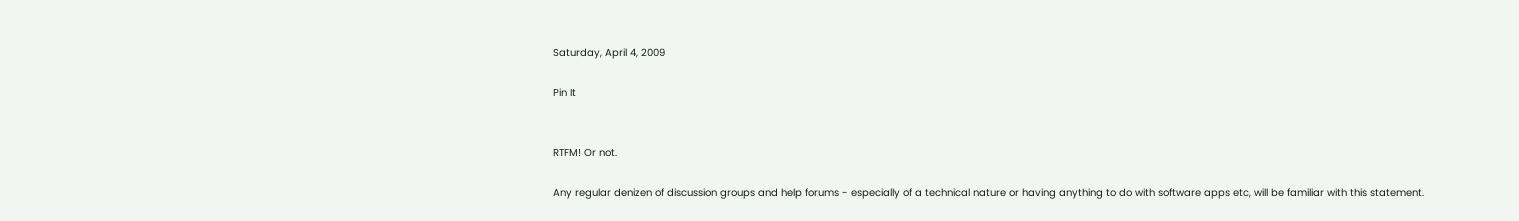Saturday, April 4, 2009

Pin It


RTFM! Or not.

Any regular denizen of discussion groups and help forums - especially of a technical nature or having anything to do with software apps etc, will be familiar with this statement.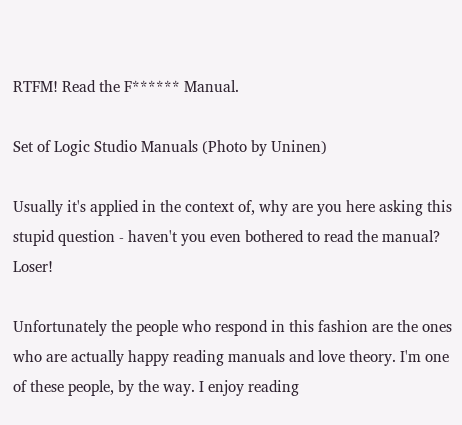RTFM! Read the F****** Manual.

Set of Logic Studio Manuals (Photo by Uninen)

Usually it's applied in the context of, why are you here asking this stupid question - haven't you even bothered to read the manual? Loser!

Unfortunately the people who respond in this fashion are the ones who are actually happy reading manuals and love theory. I'm one of these people, by the way. I enjoy reading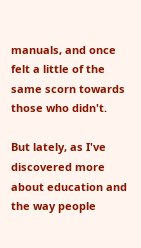manuals, and once felt a little of the same scorn towards those who didn't.

But lately, as I've discovered more about education and the way people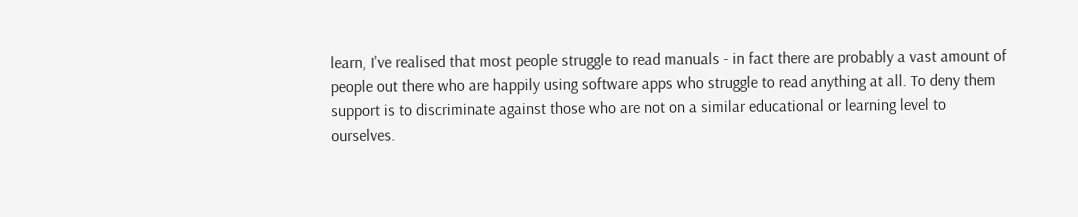learn, I've realised that most people struggle to read manuals - in fact there are probably a vast amount of people out there who are happily using software apps who struggle to read anything at all. To deny them support is to discriminate against those who are not on a similar educational or learning level to ourselves.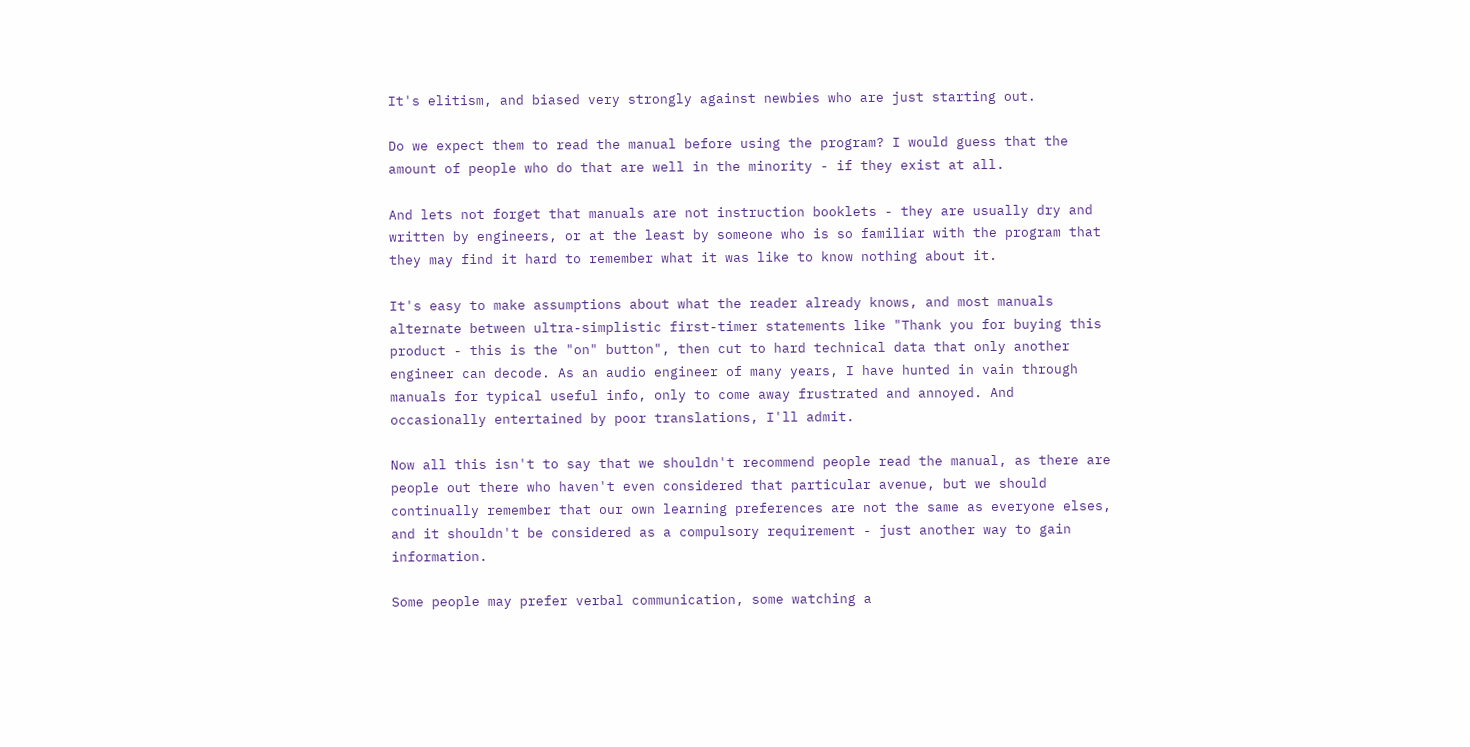It's elitism, and biased very strongly against newbies who are just starting out.

Do we expect them to read the manual before using the program? I would guess that the amount of people who do that are well in the minority - if they exist at all.

And lets not forget that manuals are not instruction booklets - they are usually dry and written by engineers, or at the least by someone who is so familiar with the program that they may find it hard to remember what it was like to know nothing about it.

It's easy to make assumptions about what the reader already knows, and most manuals alternate between ultra-simplistic first-timer statements like "Thank you for buying this product - this is the "on" button", then cut to hard technical data that only another engineer can decode. As an audio engineer of many years, I have hunted in vain through manuals for typical useful info, only to come away frustrated and annoyed. And occasionally entertained by poor translations, I'll admit.

Now all this isn't to say that we shouldn't recommend people read the manual, as there are people out there who haven't even considered that particular avenue, but we should continually remember that our own learning preferences are not the same as everyone elses, and it shouldn't be considered as a compulsory requirement - just another way to gain information.

Some people may prefer verbal communication, some watching a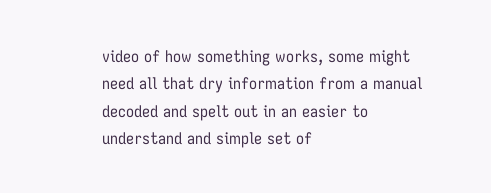video of how something works, some might need all that dry information from a manual decoded and spelt out in an easier to understand and simple set of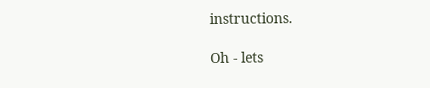instructions.

Oh - lets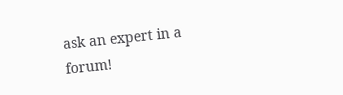ask an expert in a forum!